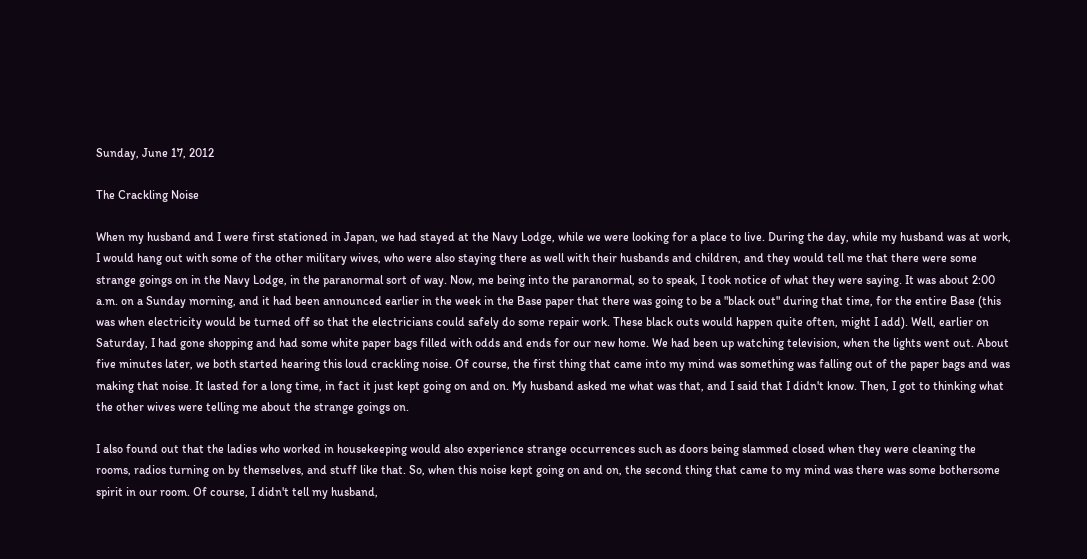Sunday, June 17, 2012

The Crackling Noise

When my husband and I were first stationed in Japan, we had stayed at the Navy Lodge, while we were looking for a place to live. During the day, while my husband was at work, I would hang out with some of the other military wives, who were also staying there as well with their husbands and children, and they would tell me that there were some strange goings on in the Navy Lodge, in the paranormal sort of way. Now, me being into the paranormal, so to speak, I took notice of what they were saying. It was about 2:00 a.m. on a Sunday morning, and it had been announced earlier in the week in the Base paper that there was going to be a "black out" during that time, for the entire Base (this was when electricity would be turned off so that the electricians could safely do some repair work. These black outs would happen quite often, might I add). Well, earlier on Saturday, I had gone shopping and had some white paper bags filled with odds and ends for our new home. We had been up watching television, when the lights went out. About five minutes later, we both started hearing this loud crackling noise. Of course, the first thing that came into my mind was something was falling out of the paper bags and was making that noise. It lasted for a long time, in fact it just kept going on and on. My husband asked me what was that, and I said that I didn't know. Then, I got to thinking what the other wives were telling me about the strange goings on.

I also found out that the ladies who worked in housekeeping would also experience strange occurrences such as doors being slammed closed when they were cleaning the rooms, radios turning on by themselves, and stuff like that. So, when this noise kept going on and on, the second thing that came to my mind was there was some bothersome spirit in our room. Of course, I didn't tell my husband,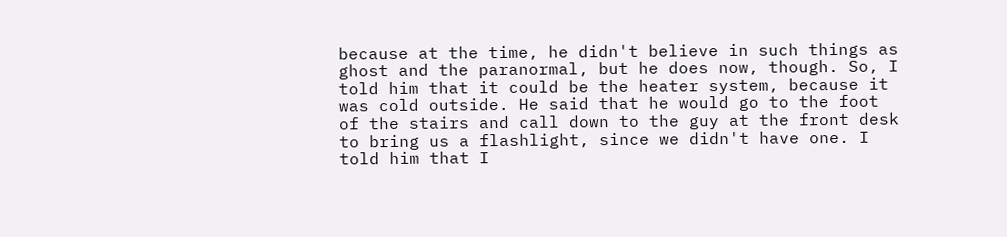because at the time, he didn't believe in such things as ghost and the paranormal, but he does now, though. So, I told him that it could be the heater system, because it was cold outside. He said that he would go to the foot of the stairs and call down to the guy at the front desk to bring us a flashlight, since we didn't have one. I told him that I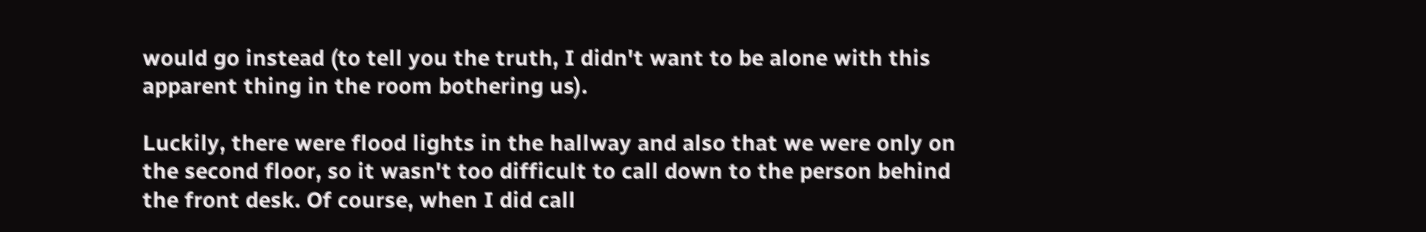would go instead (to tell you the truth, I didn't want to be alone with this apparent thing in the room bothering us).

Luckily, there were flood lights in the hallway and also that we were only on the second floor, so it wasn't too difficult to call down to the person behind the front desk. Of course, when I did call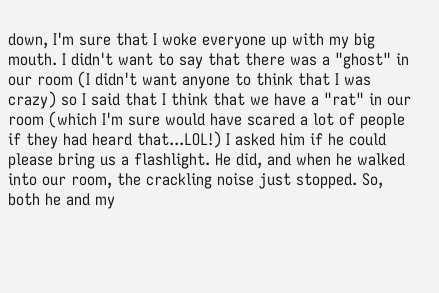down, I'm sure that I woke everyone up with my big mouth. I didn't want to say that there was a "ghost" in our room (I didn't want anyone to think that I was crazy) so I said that I think that we have a "rat" in our room (which I'm sure would have scared a lot of people if they had heard that...LOL!) I asked him if he could please bring us a flashlight. He did, and when he walked into our room, the crackling noise just stopped. So, both he and my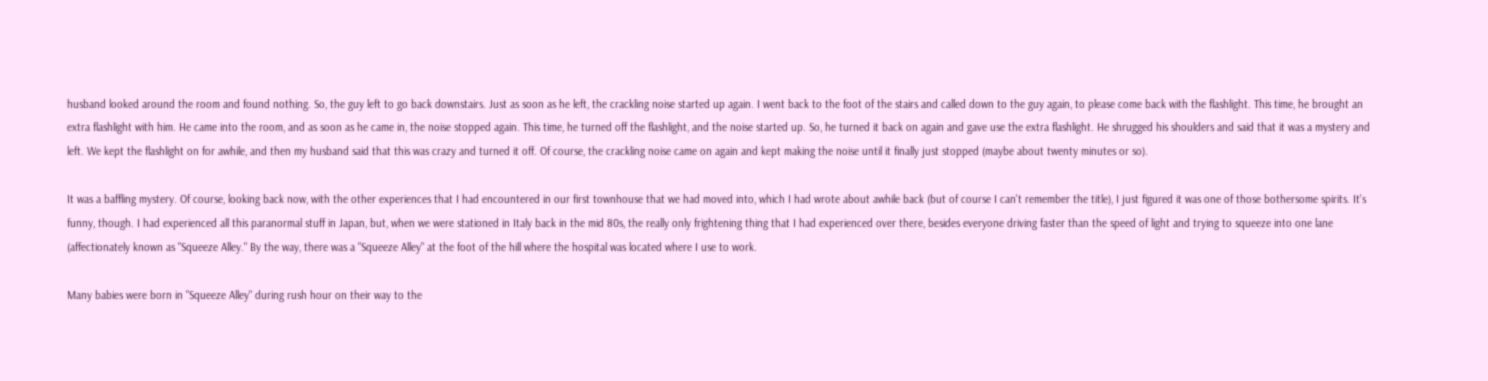husband looked around the room and found nothing. So, the guy left to go back downstairs. Just as soon as he left, the crackling noise started up again. I went back to the foot of the stairs and called down to the guy again, to please come back with the flashlight. This time, he brought an extra flashlight with him. He came into the room, and as soon as he came in, the noise stopped again. This time, he turned off the flashlight, and the noise started up. So, he turned it back on again and gave use the extra flashlight. He shrugged his shoulders and said that it was a mystery and left. We kept the flashlight on for awhile, and then my husband said that this was crazy and turned it off. Of course, the crackling noise came on again and kept making the noise until it finally just stopped (maybe about twenty minutes or so).

It was a baffling mystery. Of course, looking back now, with the other experiences that I had encountered in our first townhouse that we had moved into, which I had wrote about awhile back (but of course I can't remember the title), I just figured it was one of those bothersome spirits. It's funny, though. I had experienced all this paranormal stuff in Japan, but, when we were stationed in Italy back in the mid 80s, the really only frightening thing that I had experienced over there, besides everyone driving faster than the speed of light and trying to squeeze into one lane (affectionately known as "Squeeze Alley." By the way, there was a "Squeeze Alley" at the foot of the hill where the hospital was located where I use to work.

Many babies were born in "Squeeze Alley" during rush hour on their way to the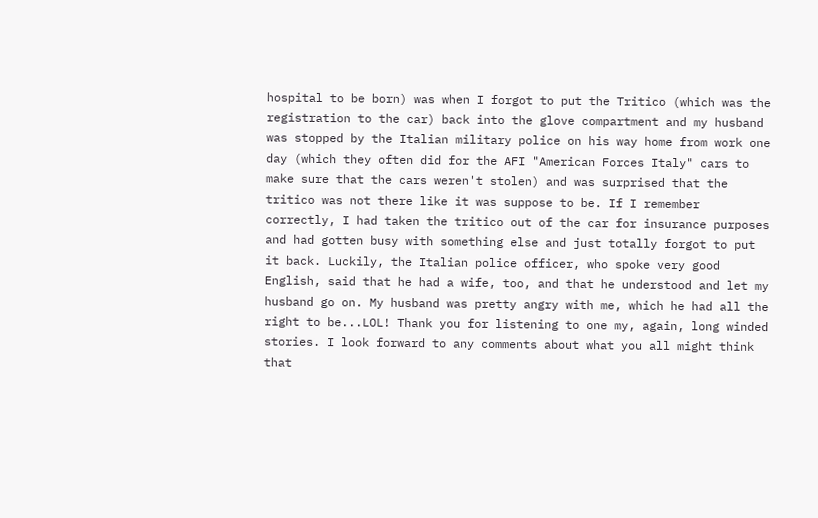hospital to be born) was when I forgot to put the Tritico (which was the registration to the car) back into the glove compartment and my husband was stopped by the Italian military police on his way home from work one day (which they often did for the AFI "American Forces Italy" cars to make sure that the cars weren't stolen) and was surprised that the tritico was not there like it was suppose to be. If I remember correctly, I had taken the tritico out of the car for insurance purposes and had gotten busy with something else and just totally forgot to put it back. Luckily, the Italian police officer, who spoke very good English, said that he had a wife, too, and that he understood and let my husband go on. My husband was pretty angry with me, which he had all the right to be...LOL! Thank you for listening to one my, again, long winded stories. I look forward to any comments about what you all might think that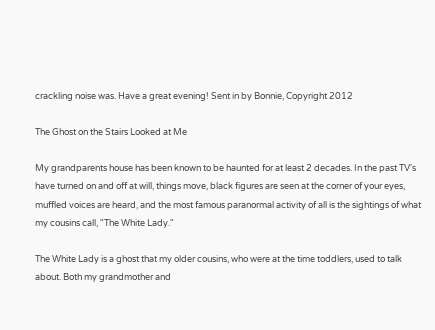crackling noise was. Have a great evening! Sent in by Bonnie, Copyright 2012

The Ghost on the Stairs Looked at Me

My grandparents house has been known to be haunted for at least 2 decades. In the past TV's have turned on and off at will, things move, black figures are seen at the corner of your eyes, muffled voices are heard, and the most famous paranormal activity of all is the sightings of what my cousins call, "The White Lady."

The White Lady is a ghost that my older cousins, who were at the time toddlers, used to talk about. Both my grandmother and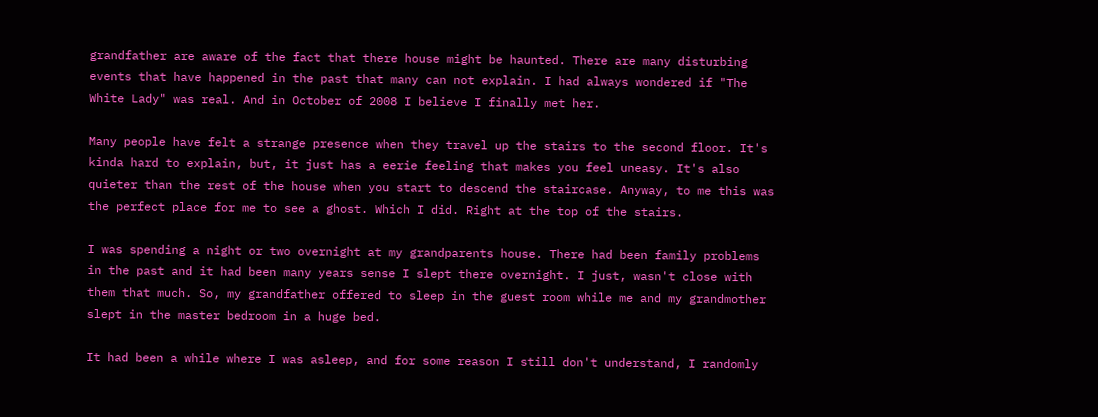grandfather are aware of the fact that there house might be haunted. There are many disturbing events that have happened in the past that many can not explain. I had always wondered if "The White Lady" was real. And in October of 2008 I believe I finally met her.

Many people have felt a strange presence when they travel up the stairs to the second floor. It's kinda hard to explain, but, it just has a eerie feeling that makes you feel uneasy. It's also quieter than the rest of the house when you start to descend the staircase. Anyway, to me this was the perfect place for me to see a ghost. Which I did. Right at the top of the stairs.

I was spending a night or two overnight at my grandparents house. There had been family problems in the past and it had been many years sense I slept there overnight. I just, wasn't close with them that much. So, my grandfather offered to sleep in the guest room while me and my grandmother slept in the master bedroom in a huge bed.

It had been a while where I was asleep, and for some reason I still don't understand, I randomly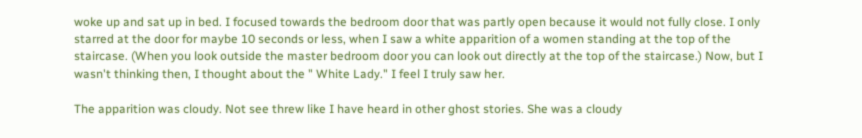woke up and sat up in bed. I focused towards the bedroom door that was partly open because it would not fully close. I only starred at the door for maybe 10 seconds or less, when I saw a white apparition of a women standing at the top of the staircase. (When you look outside the master bedroom door you can look out directly at the top of the staircase.) Now, but I wasn't thinking then, I thought about the " White Lady." I feel I truly saw her.

The apparition was cloudy. Not see threw like I have heard in other ghost stories. She was a cloudy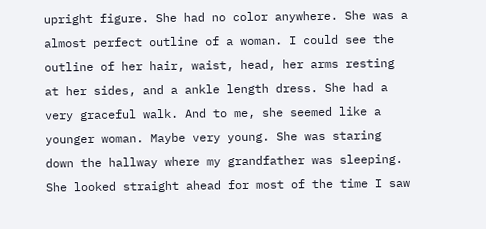upright figure. She had no color anywhere. She was a almost perfect outline of a woman. I could see the outline of her hair, waist, head, her arms resting at her sides, and a ankle length dress. She had a very graceful walk. And to me, she seemed like a younger woman. Maybe very young. She was staring down the hallway where my grandfather was sleeping. She looked straight ahead for most of the time I saw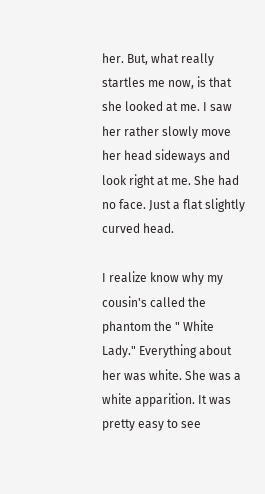her. But, what really startles me now, is that she looked at me. I saw her rather slowly move her head sideways and look right at me. She had no face. Just a flat slightly curved head.

I realize know why my cousin's called the phantom the " White Lady." Everything about her was white. She was a white apparition. It was pretty easy to see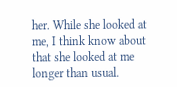her. While she looked at me, I think know about that she looked at me longer than usual.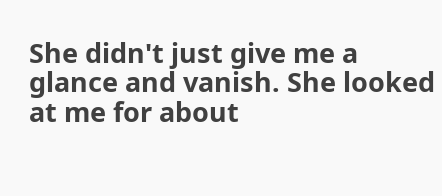She didn't just give me a glance and vanish. She looked at me for about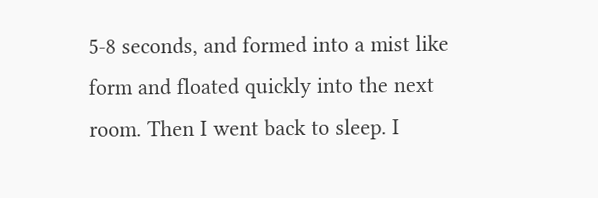5-8 seconds, and formed into a mist like form and floated quickly into the next room. Then I went back to sleep. I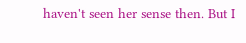haven't seen her sense then. But I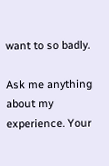want to so badly.

Ask me anything about my experience. Your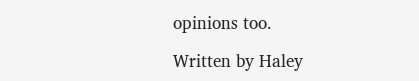opinions too.

Written by Haley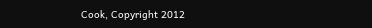Cook, Copyright 2012